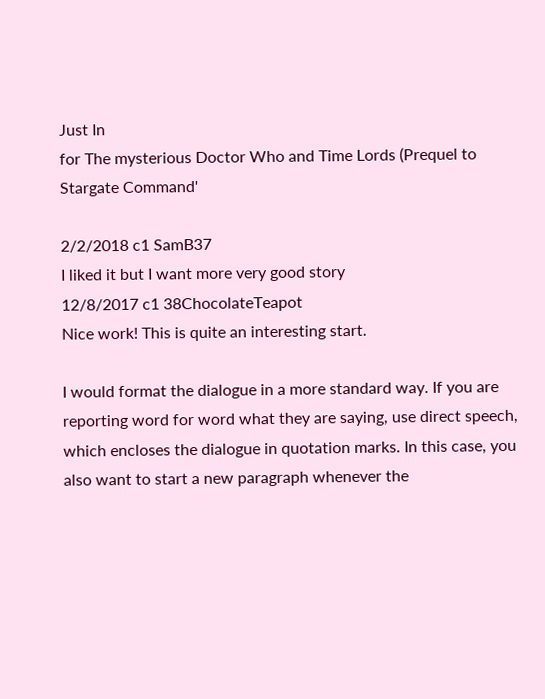Just In
for The mysterious Doctor Who and Time Lords (Prequel to Stargate Command'

2/2/2018 c1 SamB37
I liked it but I want more very good story
12/8/2017 c1 38ChocolateTeapot
Nice work! This is quite an interesting start.

I would format the dialogue in a more standard way. If you are reporting word for word what they are saying, use direct speech, which encloses the dialogue in quotation marks. In this case, you also want to start a new paragraph whenever the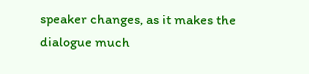speaker changes, as it makes the dialogue much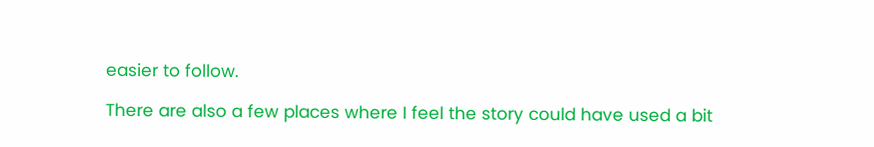easier to follow.

There are also a few places where I feel the story could have used a bit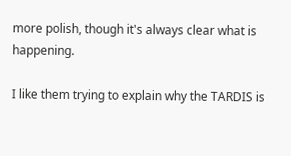more polish, though it's always clear what is happening.

I like them trying to explain why the TARDIS is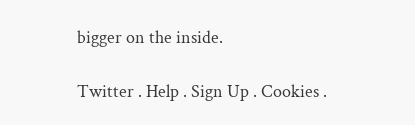bigger on the inside.

Twitter . Help . Sign Up . Cookies .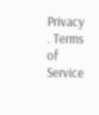Privacy . Terms of Service